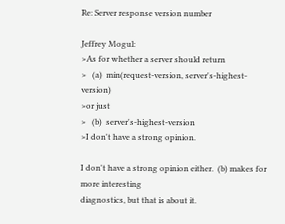Re: Server response version number

Jeffrey Mogul:
>As for whether a server should return
>   (a)  min(request-version, server's-highest-version)
>or just
>   (b)  server's-highest-version
>I don't have a strong opinion.

I don't have a strong opinion either.  (b) makes for more interesting
diagnostics, but that is about it.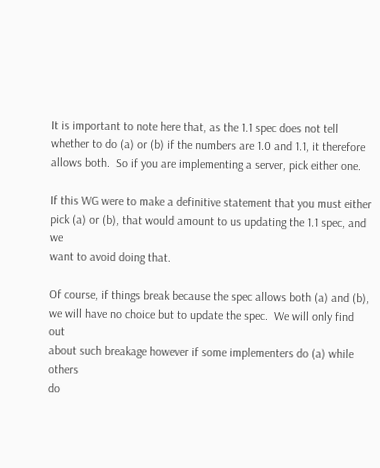It is important to note here that, as the 1.1 spec does not tell
whether to do (a) or (b) if the numbers are 1.0 and 1.1, it therefore
allows both.  So if you are implementing a server, pick either one.

If this WG were to make a definitive statement that you must either
pick (a) or (b), that would amount to us updating the 1.1 spec, and we
want to avoid doing that.

Of course, if things break because the spec allows both (a) and (b),
we will have no choice but to update the spec.  We will only find out
about such breakage however if some implementers do (a) while others
do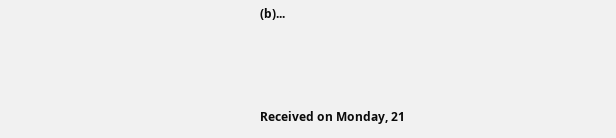(b)...



Received on Monday, 21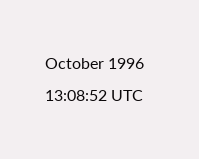October 1996 13:08:52 UTC